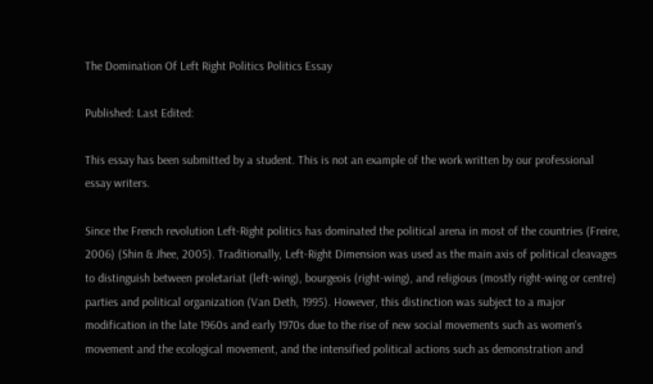The Domination Of Left Right Politics Politics Essay

Published: Last Edited:

This essay has been submitted by a student. This is not an example of the work written by our professional essay writers.

Since the French revolution Left-Right politics has dominated the political arena in most of the countries (Freire, 2006) (Shin & Jhee, 2005). Traditionally, Left-Right Dimension was used as the main axis of political cleavages to distinguish between proletariat (left-wing), bourgeois (right-wing), and religious (mostly right-wing or centre) parties and political organization (Van Deth, 1995). However, this distinction was subject to a major modification in the late 1960s and early 1970s due to the rise of new social movements such as women's movement and the ecological movement, and the intensified political actions such as demonstration and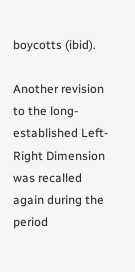boycotts (ibid).

Another revision to the long-established Left-Right Dimension was recalled again during the period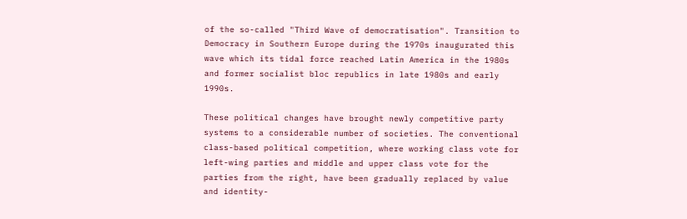of the so-called "Third Wave of democratisation". Transition to Democracy in Southern Europe during the 1970s inaugurated this wave which its tidal force reached Latin America in the 1980s and former socialist bloc republics in late 1980s and early 1990s.

These political changes have brought newly competitive party systems to a considerable number of societies. The conventional class-based political competition, where working class vote for left-wing parties and middle and upper class vote for the parties from the right, have been gradually replaced by value and identity-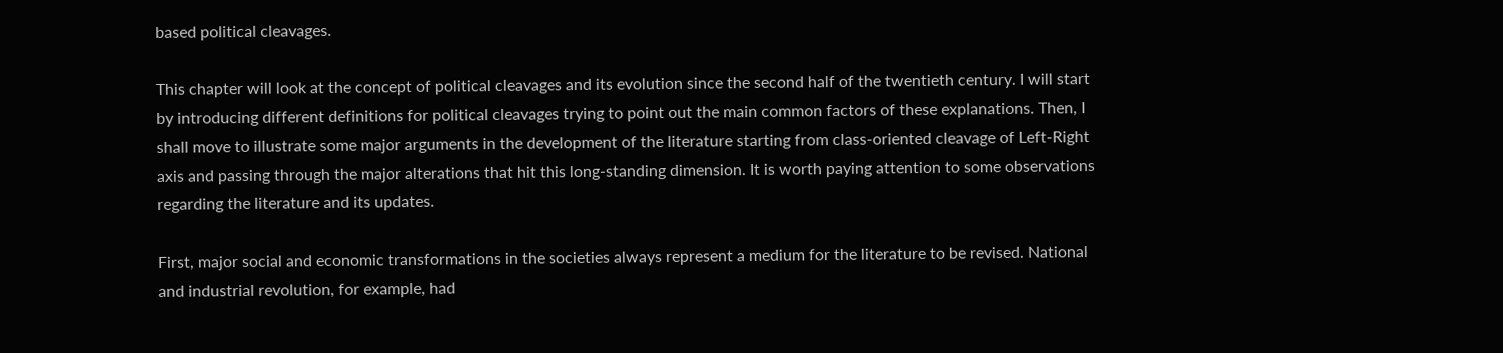based political cleavages.

This chapter will look at the concept of political cleavages and its evolution since the second half of the twentieth century. I will start by introducing different definitions for political cleavages trying to point out the main common factors of these explanations. Then, I shall move to illustrate some major arguments in the development of the literature starting from class-oriented cleavage of Left-Right axis and passing through the major alterations that hit this long-standing dimension. It is worth paying attention to some observations regarding the literature and its updates.

First, major social and economic transformations in the societies always represent a medium for the literature to be revised. National and industrial revolution, for example, had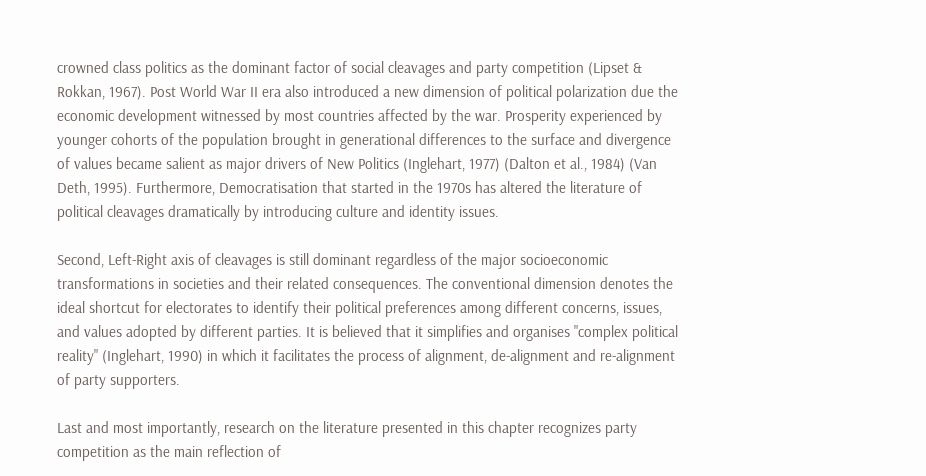crowned class politics as the dominant factor of social cleavages and party competition (Lipset & Rokkan, 1967). Post World War II era also introduced a new dimension of political polarization due the economic development witnessed by most countries affected by the war. Prosperity experienced by younger cohorts of the population brought in generational differences to the surface and divergence of values became salient as major drivers of New Politics (Inglehart, 1977) (Dalton et al., 1984) (Van Deth, 1995). Furthermore, Democratisation that started in the 1970s has altered the literature of political cleavages dramatically by introducing culture and identity issues.

Second, Left-Right axis of cleavages is still dominant regardless of the major socioeconomic transformations in societies and their related consequences. The conventional dimension denotes the ideal shortcut for electorates to identify their political preferences among different concerns, issues, and values adopted by different parties. It is believed that it simplifies and organises "complex political reality" (Inglehart, 1990) in which it facilitates the process of alignment, de-alignment and re-alignment of party supporters.

Last and most importantly, research on the literature presented in this chapter recognizes party competition as the main reflection of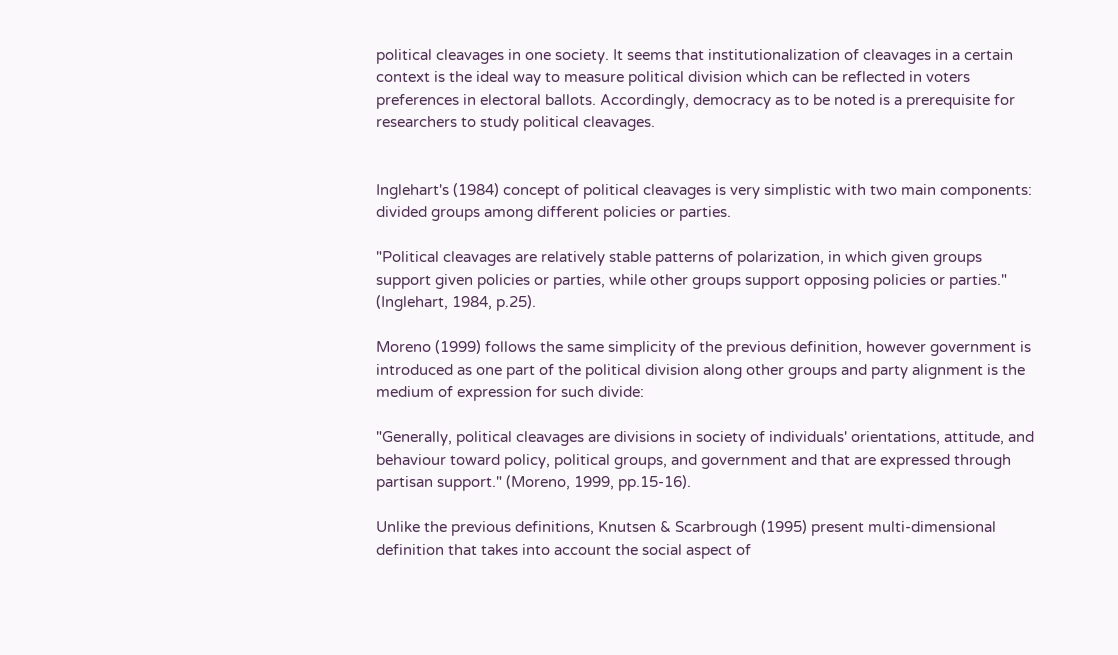political cleavages in one society. It seems that institutionalization of cleavages in a certain context is the ideal way to measure political division which can be reflected in voters preferences in electoral ballots. Accordingly, democracy as to be noted is a prerequisite for researchers to study political cleavages.


Inglehart's (1984) concept of political cleavages is very simplistic with two main components: divided groups among different policies or parties.

"Political cleavages are relatively stable patterns of polarization, in which given groups support given policies or parties, while other groups support opposing policies or parties." (Inglehart, 1984, p.25).

Moreno (1999) follows the same simplicity of the previous definition, however government is introduced as one part of the political division along other groups and party alignment is the medium of expression for such divide:

"Generally, political cleavages are divisions in society of individuals' orientations, attitude, and behaviour toward policy, political groups, and government and that are expressed through partisan support." (Moreno, 1999, pp.15-16).

Unlike the previous definitions, Knutsen & Scarbrough (1995) present multi-dimensional definition that takes into account the social aspect of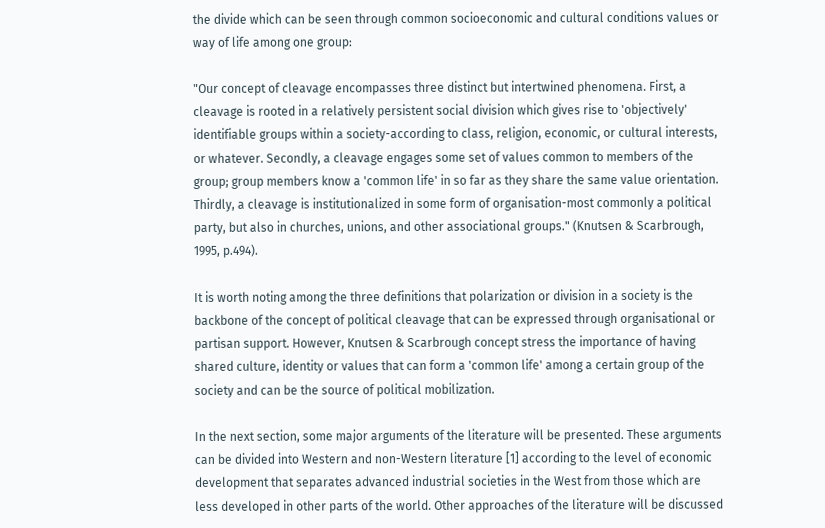the divide which can be seen through common socioeconomic and cultural conditions values or way of life among one group:

"Our concept of cleavage encompasses three distinct but intertwined phenomena. First, a cleavage is rooted in a relatively persistent social division which gives rise to 'objectively' identifiable groups within a society-according to class, religion, economic, or cultural interests, or whatever. Secondly, a cleavage engages some set of values common to members of the group; group members know a 'common life' in so far as they share the same value orientation. Thirdly, a cleavage is institutionalized in some form of organisation-most commonly a political party, but also in churches, unions, and other associational groups." (Knutsen & Scarbrough, 1995, p.494).

It is worth noting among the three definitions that polarization or division in a society is the backbone of the concept of political cleavage that can be expressed through organisational or partisan support. However, Knutsen & Scarbrough concept stress the importance of having shared culture, identity or values that can form a 'common life' among a certain group of the society and can be the source of political mobilization.

In the next section, some major arguments of the literature will be presented. These arguments can be divided into Western and non-Western literature [1] according to the level of economic development that separates advanced industrial societies in the West from those which are less developed in other parts of the world. Other approaches of the literature will be discussed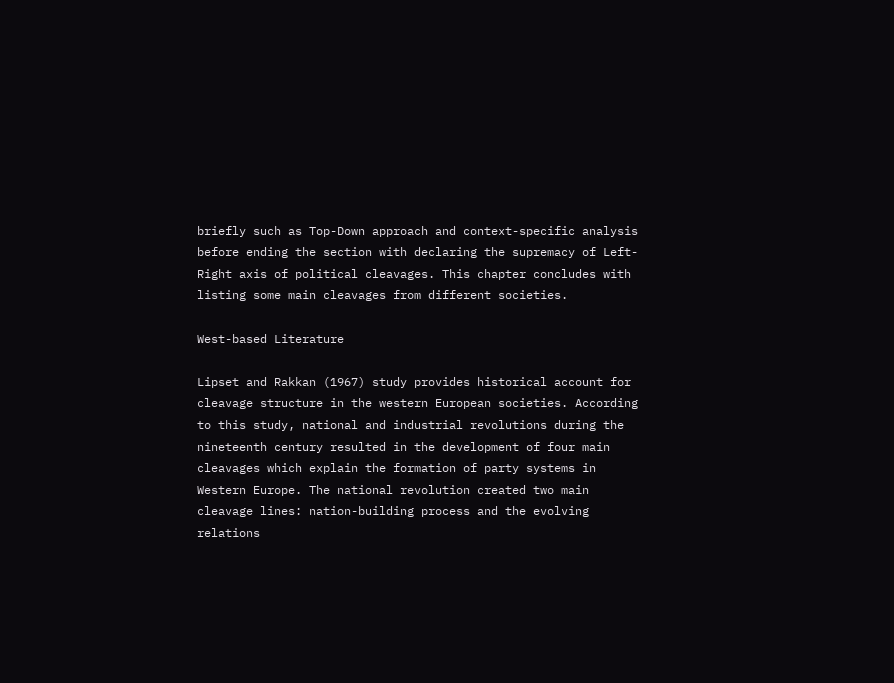briefly such as Top-Down approach and context-specific analysis before ending the section with declaring the supremacy of Left-Right axis of political cleavages. This chapter concludes with listing some main cleavages from different societies.

West-based Literature

Lipset and Rakkan (1967) study provides historical account for cleavage structure in the western European societies. According to this study, national and industrial revolutions during the nineteenth century resulted in the development of four main cleavages which explain the formation of party systems in Western Europe. The national revolution created two main cleavage lines: nation-building process and the evolving relations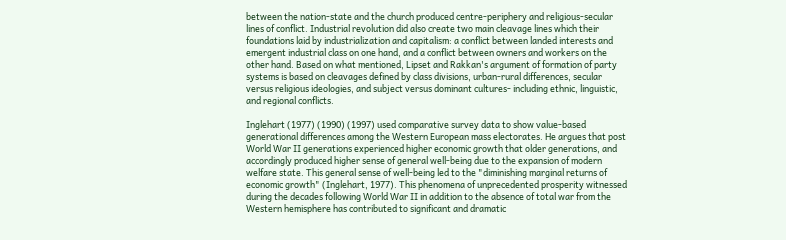between the nation-state and the church produced centre-periphery and religious-secular lines of conflict. Industrial revolution did also create two main cleavage lines which their foundations laid by industrialization and capitalism: a conflict between landed interests and emergent industrial class on one hand, and a conflict between owners and workers on the other hand. Based on what mentioned, Lipset and Rakkan's argument of formation of party systems is based on cleavages defined by class divisions, urban-rural differences, secular versus religious ideologies, and subject versus dominant cultures- including ethnic, linguistic, and regional conflicts.

Inglehart (1977) (1990) (1997) used comparative survey data to show value-based generational differences among the Western European mass electorates. He argues that post World War II generations experienced higher economic growth that older generations, and accordingly produced higher sense of general well-being due to the expansion of modern welfare state. This general sense of well-being led to the "diminishing marginal returns of economic growth" (Inglehart, 1977). This phenomena of unprecedented prosperity witnessed during the decades following World War II in addition to the absence of total war from the Western hemisphere has contributed to significant and dramatic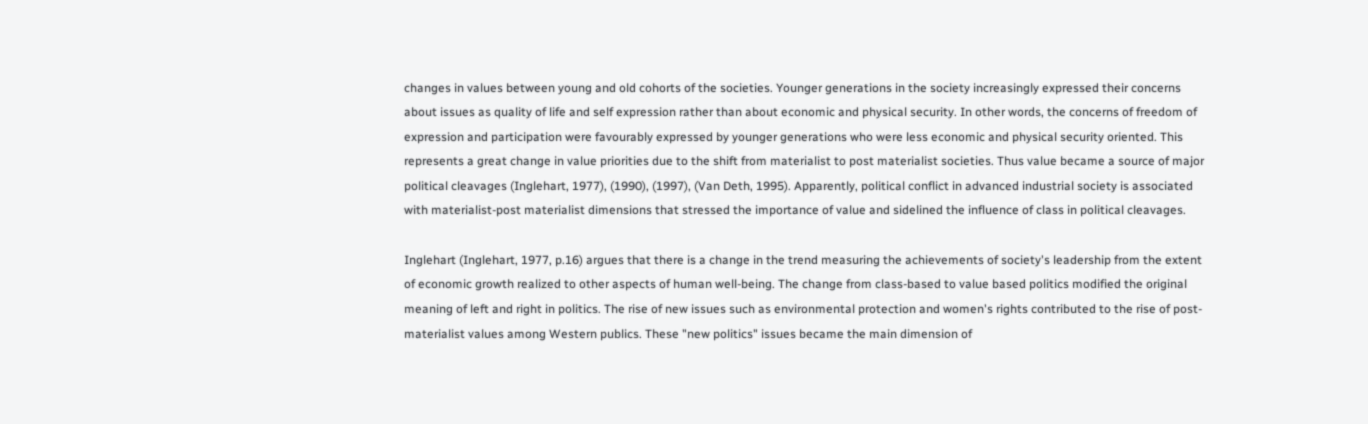changes in values between young and old cohorts of the societies. Younger generations in the society increasingly expressed their concerns about issues as quality of life and self expression rather than about economic and physical security. In other words, the concerns of freedom of expression and participation were favourably expressed by younger generations who were less economic and physical security oriented. This represents a great change in value priorities due to the shift from materialist to post materialist societies. Thus value became a source of major political cleavages (Inglehart, 1977), (1990), (1997), (Van Deth, 1995). Apparently, political conflict in advanced industrial society is associated with materialist-post materialist dimensions that stressed the importance of value and sidelined the influence of class in political cleavages.

Inglehart (Inglehart, 1977, p.16) argues that there is a change in the trend measuring the achievements of society's leadership from the extent of economic growth realized to other aspects of human well-being. The change from class-based to value based politics modified the original meaning of left and right in politics. The rise of new issues such as environmental protection and women's rights contributed to the rise of post-materialist values among Western publics. These "new politics" issues became the main dimension of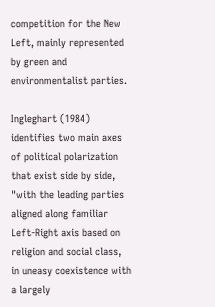competition for the New Left, mainly represented by green and environmentalist parties.

Ingleghart (1984) identifies two main axes of political polarization that exist side by side, "with the leading parties aligned along familiar Left-Right axis based on religion and social class, in uneasy coexistence with a largely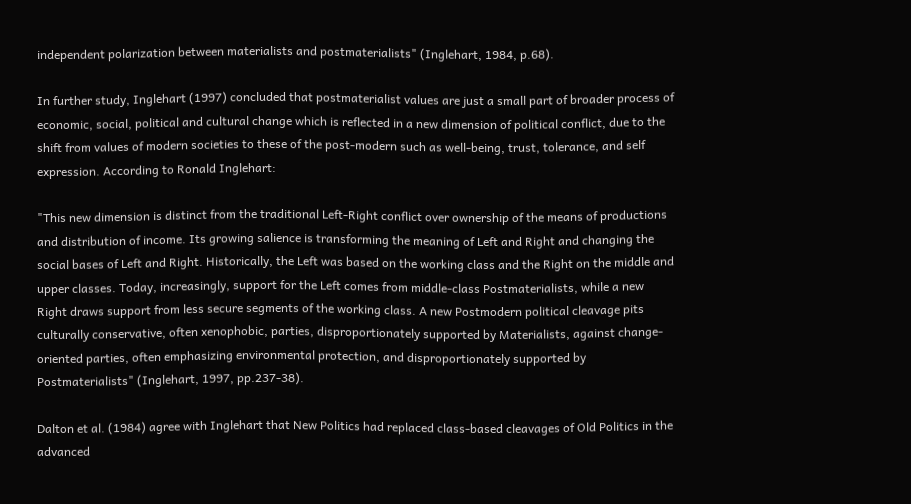independent polarization between materialists and postmaterialists" (Inglehart, 1984, p.68).

In further study, Inglehart (1997) concluded that postmaterialist values are just a small part of broader process of economic, social, political and cultural change which is reflected in a new dimension of political conflict, due to the shift from values of modern societies to these of the post-modern such as well-being, trust, tolerance, and self expression. According to Ronald Inglehart:

"This new dimension is distinct from the traditional Left-Right conflict over ownership of the means of productions and distribution of income. Its growing salience is transforming the meaning of Left and Right and changing the social bases of Left and Right. Historically, the Left was based on the working class and the Right on the middle and upper classes. Today, increasingly, support for the Left comes from middle-class Postmaterialists, while a new Right draws support from less secure segments of the working class. A new Postmodern political cleavage pits culturally conservative, often xenophobic, parties, disproportionately supported by Materialists, against change-oriented parties, often emphasizing environmental protection, and disproportionately supported by Postmaterialists" (Inglehart, 1997, pp.237-38).

Dalton et al. (1984) agree with Inglehart that New Politics had replaced class-based cleavages of Old Politics in the advanced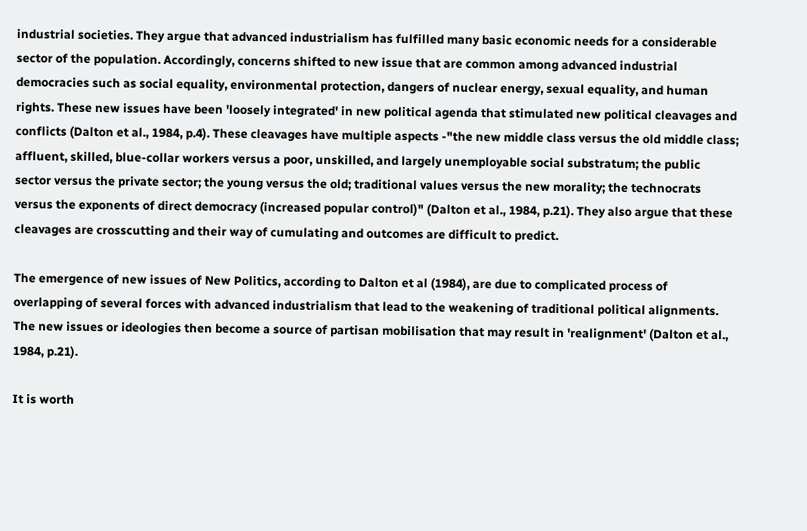industrial societies. They argue that advanced industrialism has fulfilled many basic economic needs for a considerable sector of the population. Accordingly, concerns shifted to new issue that are common among advanced industrial democracies such as social equality, environmental protection, dangers of nuclear energy, sexual equality, and human rights. These new issues have been 'loosely integrated' in new political agenda that stimulated new political cleavages and conflicts (Dalton et al., 1984, p.4). These cleavages have multiple aspects -"the new middle class versus the old middle class; affluent, skilled, blue-collar workers versus a poor, unskilled, and largely unemployable social substratum; the public sector versus the private sector; the young versus the old; traditional values versus the new morality; the technocrats versus the exponents of direct democracy (increased popular control)" (Dalton et al., 1984, p.21). They also argue that these cleavages are crosscutting and their way of cumulating and outcomes are difficult to predict.

The emergence of new issues of New Politics, according to Dalton et al (1984), are due to complicated process of overlapping of several forces with advanced industrialism that lead to the weakening of traditional political alignments. The new issues or ideologies then become a source of partisan mobilisation that may result in 'realignment' (Dalton et al., 1984, p.21).

It is worth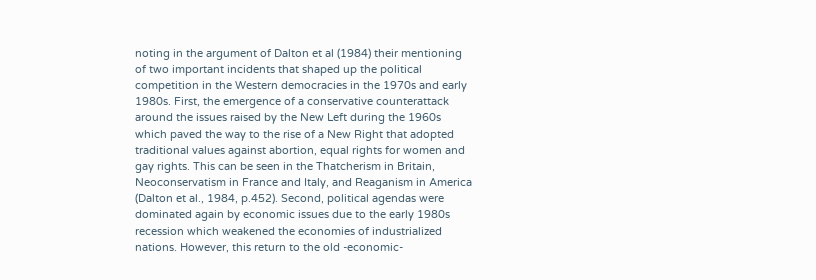noting in the argument of Dalton et al (1984) their mentioning of two important incidents that shaped up the political competition in the Western democracies in the 1970s and early 1980s. First, the emergence of a conservative counterattack around the issues raised by the New Left during the 1960s which paved the way to the rise of a New Right that adopted traditional values against abortion, equal rights for women and gay rights. This can be seen in the Thatcherism in Britain, Neoconservatism in France and Italy, and Reaganism in America (Dalton et al., 1984, p.452). Second, political agendas were dominated again by economic issues due to the early 1980s recession which weakened the economies of industrialized nations. However, this return to the old -economic-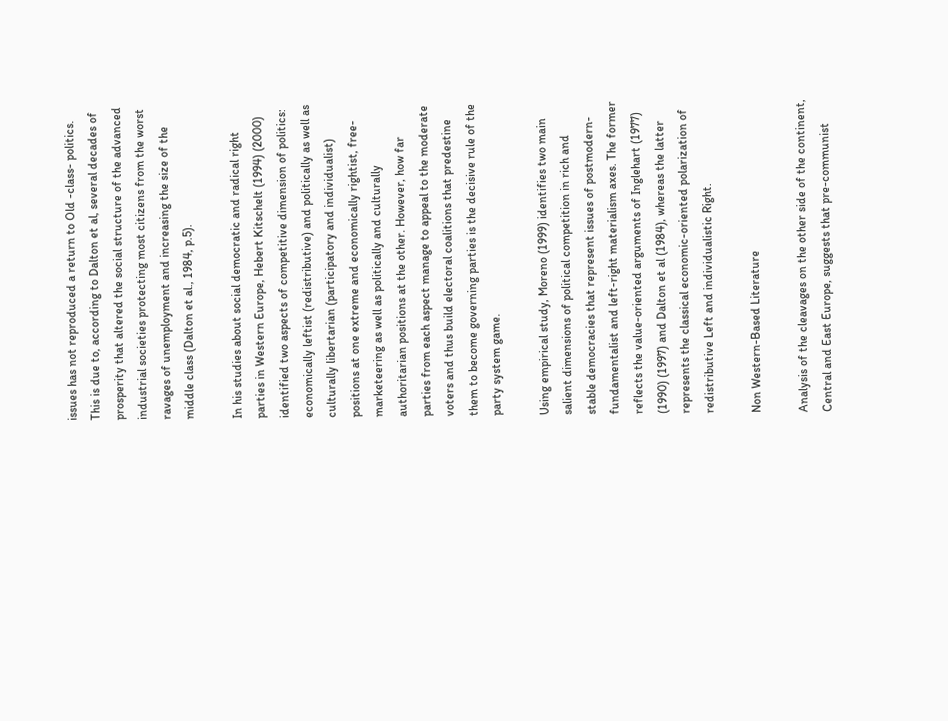issues has not reproduced a return to Old -class- politics. This is due to, according to Dalton et al, several decades of prosperity that altered the social structure of the advanced industrial societies protecting most citizens from the worst ravages of unemployment and increasing the size of the middle class (Dalton et al., 1984, p.5).

In his studies about social democratic and radical right parties in Western Europe, Hebert Kitschelt (1994) (2000) identified two aspects of competitive dimension of politics: economically leftist (redistributive) and politically as well as culturally libertarian (participatory and individualist) positions at one extreme and economically rightist, free-marketeering as well as politically and culturally authoritarian positions at the other. However, how far parties from each aspect manage to appeal to the moderate voters and thus build electoral coalitions that predestine them to become governing parties is the decisive rule of the party system game.

Using empirical study, Moreno (1999) identifies two main salient dimensions of political competition in rich and stable democracies that represent issues of postmodern-fundamentalist and left-right materialism axes. The former reflects the value-oriented arguments of Inglehart (1977) (1990) (1997) and Dalton et al (1984), whereas the latter represents the classical economic-oriented polarization of redistributive Left and individualistic Right.

Non Western-Based Literature

Analysis of the cleavages on the other side of the continent, Central and East Europe, suggests that pre-communist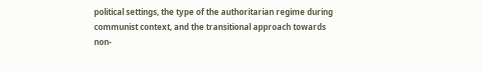political settings, the type of the authoritarian regime during communist context, and the transitional approach towards non-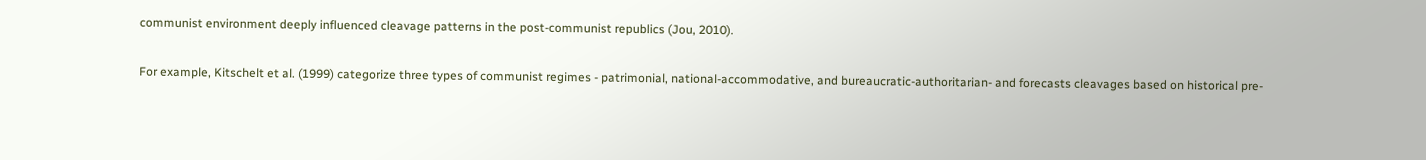communist environment deeply influenced cleavage patterns in the post-communist republics (Jou, 2010).

For example, Kitschelt et al. (1999) categorize three types of communist regimes - patrimonial, national-accommodative, and bureaucratic-authoritarian- and forecasts cleavages based on historical pre-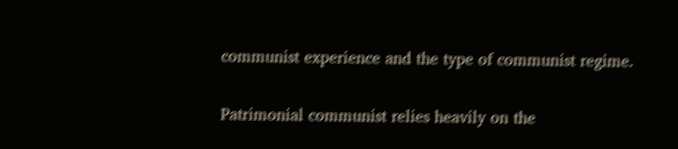communist experience and the type of communist regime.

Patrimonial communist relies heavily on the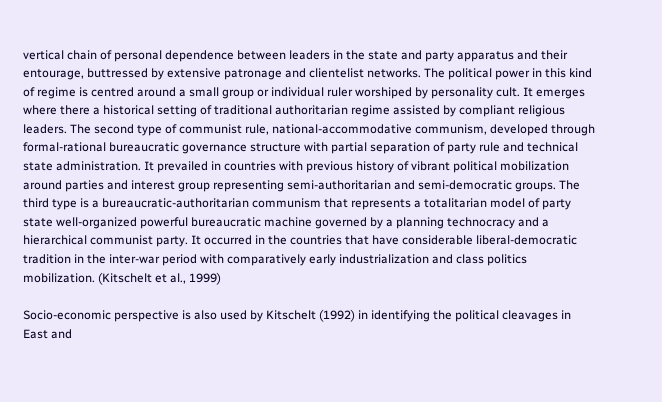vertical chain of personal dependence between leaders in the state and party apparatus and their entourage, buttressed by extensive patronage and clientelist networks. The political power in this kind of regime is centred around a small group or individual ruler worshiped by personality cult. It emerges where there a historical setting of traditional authoritarian regime assisted by compliant religious leaders. The second type of communist rule, national-accommodative communism, developed through formal-rational bureaucratic governance structure with partial separation of party rule and technical state administration. It prevailed in countries with previous history of vibrant political mobilization around parties and interest group representing semi-authoritarian and semi-democratic groups. The third type is a bureaucratic-authoritarian communism that represents a totalitarian model of party state well-organized powerful bureaucratic machine governed by a planning technocracy and a hierarchical communist party. It occurred in the countries that have considerable liberal-democratic tradition in the inter-war period with comparatively early industrialization and class politics mobilization. (Kitschelt et al., 1999)

Socio-economic perspective is also used by Kitschelt (1992) in identifying the political cleavages in East and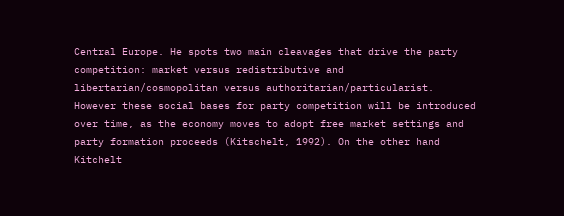Central Europe. He spots two main cleavages that drive the party competition: market versus redistributive and libertarian/cosmopolitan versus authoritarian/particularist. However these social bases for party competition will be introduced over time, as the economy moves to adopt free market settings and party formation proceeds (Kitschelt, 1992). On the other hand Kitchelt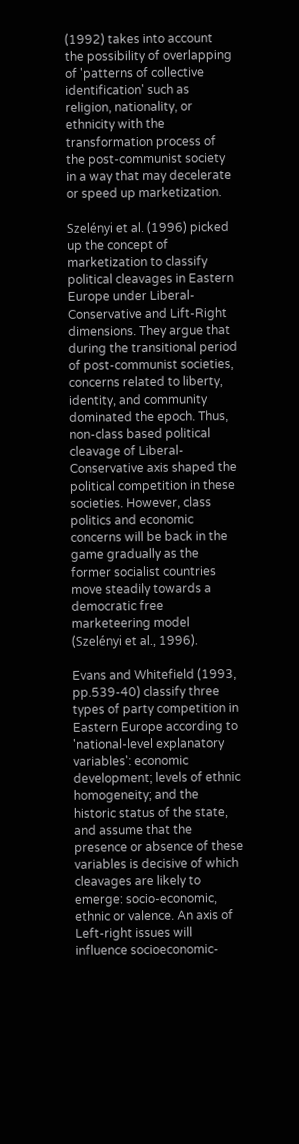(1992) takes into account the possibility of overlapping of 'patterns of collective identification' such as religion, nationality, or ethnicity with the transformation process of the post-communist society in a way that may decelerate or speed up marketization.

Szelényi et al. (1996) picked up the concept of marketization to classify political cleavages in Eastern Europe under Liberal-Conservative and Lift-Right dimensions. They argue that during the transitional period of post-communist societies, concerns related to liberty, identity, and community dominated the epoch. Thus, non-class based political cleavage of Liberal-Conservative axis shaped the political competition in these societies. However, class politics and economic concerns will be back in the game gradually as the former socialist countries move steadily towards a democratic free marketeering model (Szelényi et al., 1996).

Evans and Whitefield (1993, pp.539-40) classify three types of party competition in Eastern Europe according to 'national-level explanatory variables': economic development; levels of ethnic homogeneity; and the historic status of the state, and assume that the presence or absence of these variables is decisive of which cleavages are likely to emerge: socio-economic, ethnic or valence. An axis of Left-right issues will influence socioeconomic-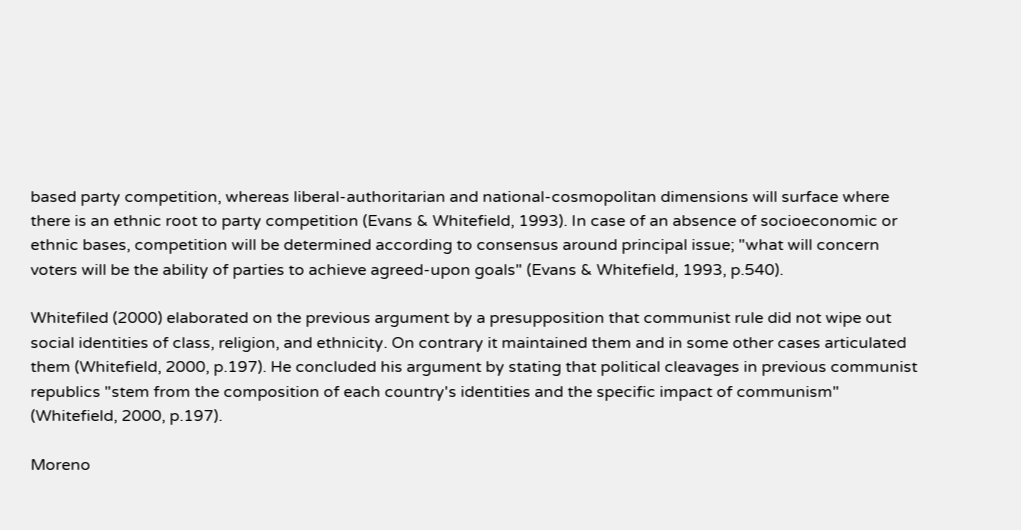based party competition, whereas liberal-authoritarian and national-cosmopolitan dimensions will surface where there is an ethnic root to party competition (Evans & Whitefield, 1993). In case of an absence of socioeconomic or ethnic bases, competition will be determined according to consensus around principal issue; "what will concern voters will be the ability of parties to achieve agreed-upon goals" (Evans & Whitefield, 1993, p.540).

Whitefiled (2000) elaborated on the previous argument by a presupposition that communist rule did not wipe out social identities of class, religion, and ethnicity. On contrary it maintained them and in some other cases articulated them (Whitefield, 2000, p.197). He concluded his argument by stating that political cleavages in previous communist republics "stem from the composition of each country's identities and the specific impact of communism" (Whitefield, 2000, p.197).

Moreno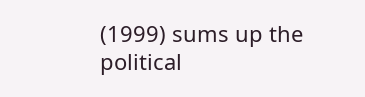(1999) sums up the political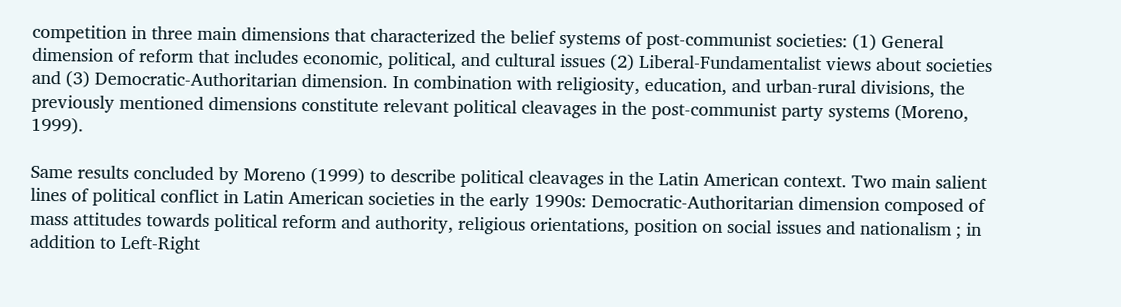competition in three main dimensions that characterized the belief systems of post-communist societies: (1) General dimension of reform that includes economic, political, and cultural issues (2) Liberal-Fundamentalist views about societies and (3) Democratic-Authoritarian dimension. In combination with religiosity, education, and urban-rural divisions, the previously mentioned dimensions constitute relevant political cleavages in the post-communist party systems (Moreno, 1999).

Same results concluded by Moreno (1999) to describe political cleavages in the Latin American context. Two main salient lines of political conflict in Latin American societies in the early 1990s: Democratic-Authoritarian dimension composed of mass attitudes towards political reform and authority, religious orientations, position on social issues and nationalism ; in addition to Left-Right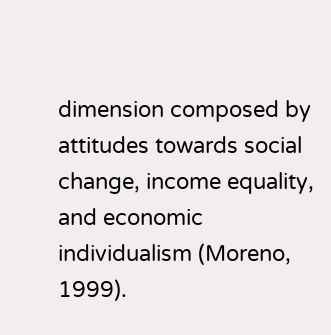dimension composed by attitudes towards social change, income equality, and economic individualism (Moreno, 1999).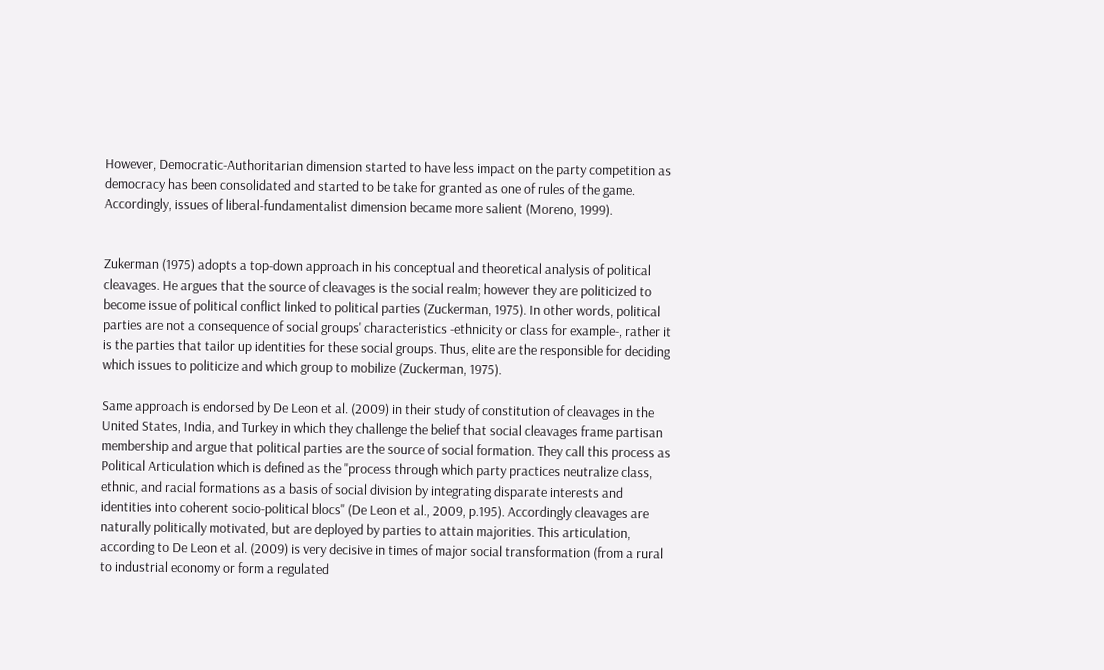However, Democratic-Authoritarian dimension started to have less impact on the party competition as democracy has been consolidated and started to be take for granted as one of rules of the game. Accordingly, issues of liberal-fundamentalist dimension became more salient (Moreno, 1999).


Zukerman (1975) adopts a top-down approach in his conceptual and theoretical analysis of political cleavages. He argues that the source of cleavages is the social realm; however they are politicized to become issue of political conflict linked to political parties (Zuckerman, 1975). In other words, political parties are not a consequence of social groups' characteristics -ethnicity or class for example-, rather it is the parties that tailor up identities for these social groups. Thus, elite are the responsible for deciding which issues to politicize and which group to mobilize (Zuckerman, 1975).

Same approach is endorsed by De Leon et al. (2009) in their study of constitution of cleavages in the United States, India, and Turkey in which they challenge the belief that social cleavages frame partisan membership and argue that political parties are the source of social formation. They call this process as Political Articulation which is defined as the "process through which party practices neutralize class, ethnic, and racial formations as a basis of social division by integrating disparate interests and identities into coherent socio-political blocs" (De Leon et al., 2009, p.195). Accordingly cleavages are naturally politically motivated, but are deployed by parties to attain majorities. This articulation, according to De Leon et al. (2009) is very decisive in times of major social transformation (from a rural to industrial economy or form a regulated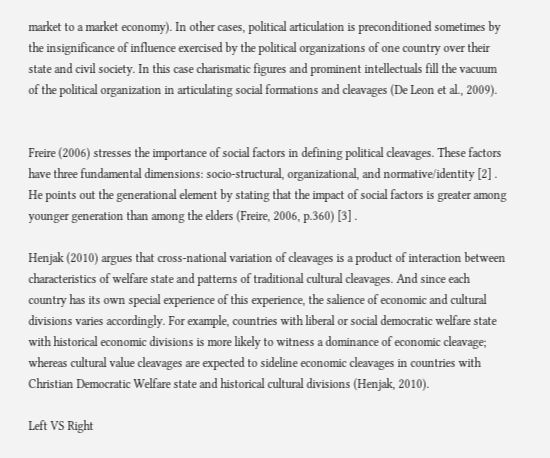market to a market economy). In other cases, political articulation is preconditioned sometimes by the insignificance of influence exercised by the political organizations of one country over their state and civil society. In this case charismatic figures and prominent intellectuals fill the vacuum of the political organization in articulating social formations and cleavages (De Leon et al., 2009).


Freire (2006) stresses the importance of social factors in defining political cleavages. These factors have three fundamental dimensions: socio-structural, organizational, and normative/identity [2] . He points out the generational element by stating that the impact of social factors is greater among younger generation than among the elders (Freire, 2006, p.360) [3] .

Henjak (2010) argues that cross-national variation of cleavages is a product of interaction between characteristics of welfare state and patterns of traditional cultural cleavages. And since each country has its own special experience of this experience, the salience of economic and cultural divisions varies accordingly. For example, countries with liberal or social democratic welfare state with historical economic divisions is more likely to witness a dominance of economic cleavage; whereas cultural value cleavages are expected to sideline economic cleavages in countries with Christian Democratic Welfare state and historical cultural divisions (Henjak, 2010).

Left VS Right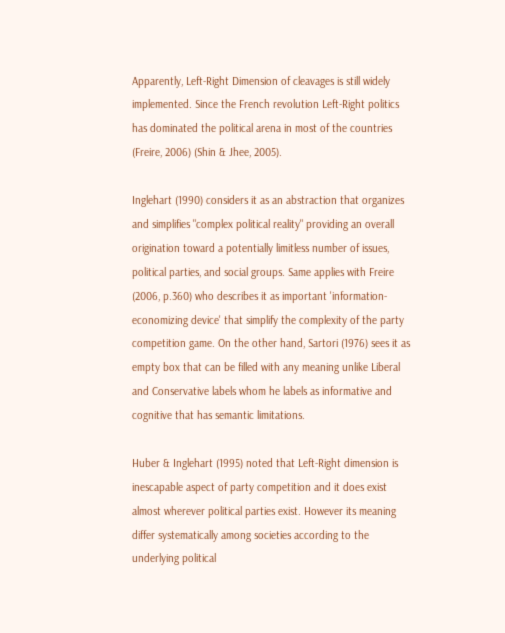Apparently, Left-Right Dimension of cleavages is still widely implemented. Since the French revolution Left-Right politics has dominated the political arena in most of the countries (Freire, 2006) (Shin & Jhee, 2005).

Inglehart (1990) considers it as an abstraction that organizes and simplifies "complex political reality" providing an overall origination toward a potentially limitless number of issues, political parties, and social groups. Same applies with Freire (2006, p.360) who describes it as important 'information-economizing device' that simplify the complexity of the party competition game. On the other hand, Sartori (1976) sees it as empty box that can be filled with any meaning unlike Liberal and Conservative labels whom he labels as informative and cognitive that has semantic limitations.

Huber & Inglehart (1995) noted that Left-Right dimension is inescapable aspect of party competition and it does exist almost wherever political parties exist. However its meaning differ systematically among societies according to the underlying political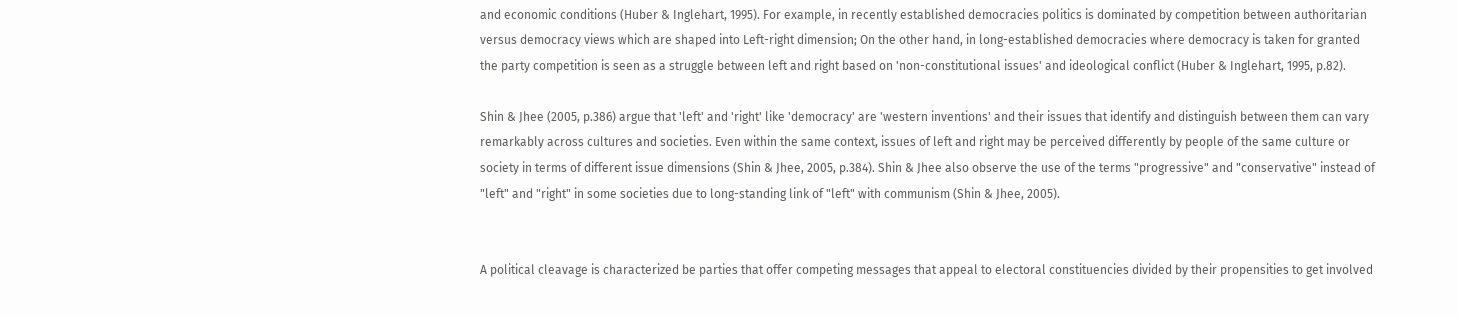and economic conditions (Huber & Inglehart, 1995). For example, in recently established democracies politics is dominated by competition between authoritarian versus democracy views which are shaped into Left-right dimension; On the other hand, in long-established democracies where democracy is taken for granted the party competition is seen as a struggle between left and right based on 'non-constitutional issues' and ideological conflict (Huber & Inglehart, 1995, p.82).

Shin & Jhee (2005, p.386) argue that 'left' and 'right' like 'democracy' are 'western inventions' and their issues that identify and distinguish between them can vary remarkably across cultures and societies. Even within the same context, issues of left and right may be perceived differently by people of the same culture or society in terms of different issue dimensions (Shin & Jhee, 2005, p.384). Shin & Jhee also observe the use of the terms "progressive" and "conservative" instead of "left" and "right" in some societies due to long-standing link of "left" with communism (Shin & Jhee, 2005).


A political cleavage is characterized be parties that offer competing messages that appeal to electoral constituencies divided by their propensities to get involved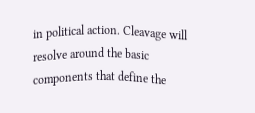in political action. Cleavage will resolve around the basic components that define the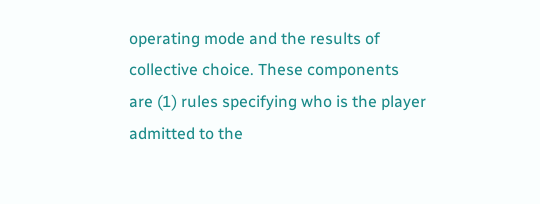operating mode and the results of collective choice. These components are (1) rules specifying who is the player admitted to the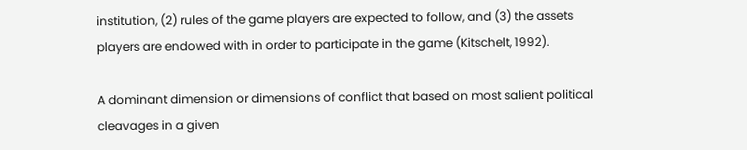institution, (2) rules of the game players are expected to follow, and (3) the assets players are endowed with in order to participate in the game (Kitschelt, 1992).

A dominant dimension or dimensions of conflict that based on most salient political cleavages in a given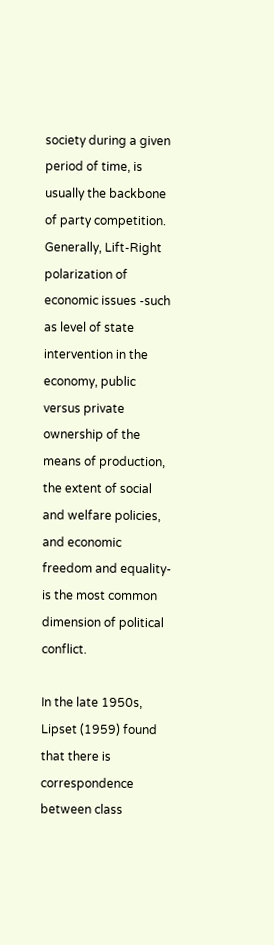society during a given period of time, is usually the backbone of party competition. Generally, Lift-Right polarization of economic issues -such as level of state intervention in the economy, public versus private ownership of the means of production, the extent of social and welfare policies, and economic freedom and equality- is the most common dimension of political conflict.

In the late 1950s, Lipset (1959) found that there is correspondence between class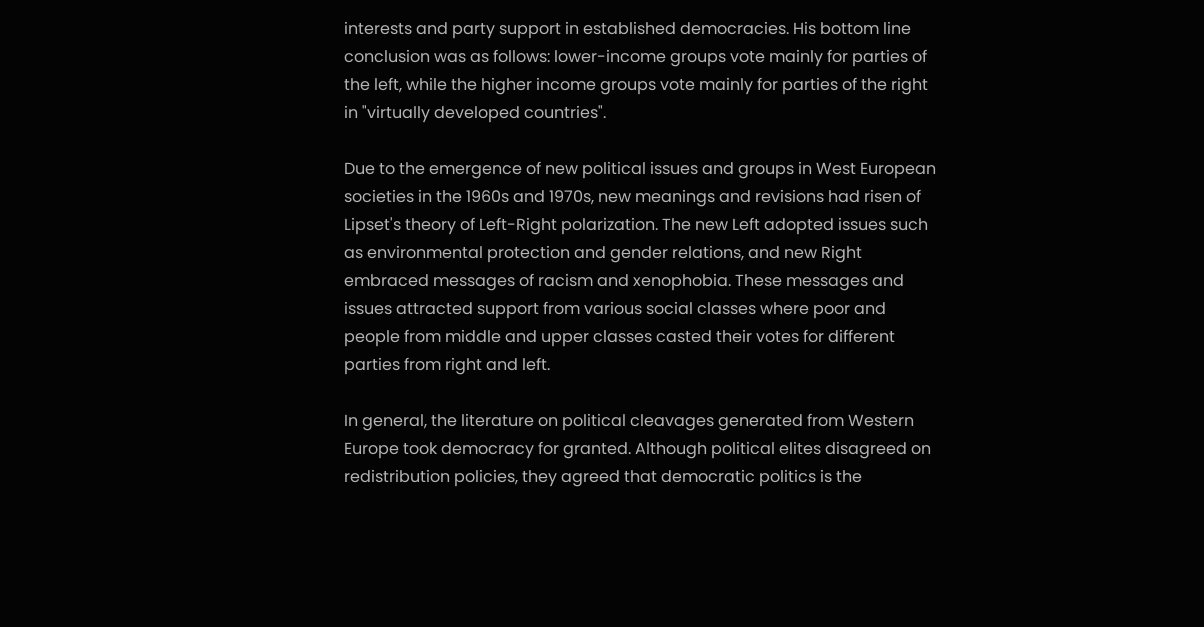interests and party support in established democracies. His bottom line conclusion was as follows: lower-income groups vote mainly for parties of the left, while the higher income groups vote mainly for parties of the right in "virtually developed countries".

Due to the emergence of new political issues and groups in West European societies in the 1960s and 1970s, new meanings and revisions had risen of Lipset's theory of Left-Right polarization. The new Left adopted issues such as environmental protection and gender relations, and new Right embraced messages of racism and xenophobia. These messages and issues attracted support from various social classes where poor and people from middle and upper classes casted their votes for different parties from right and left.

In general, the literature on political cleavages generated from Western Europe took democracy for granted. Although political elites disagreed on redistribution policies, they agreed that democratic politics is the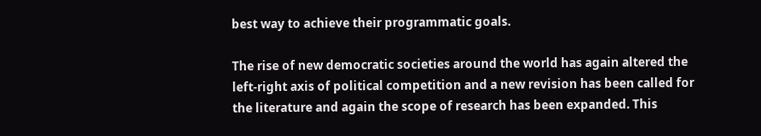best way to achieve their programmatic goals.

The rise of new democratic societies around the world has again altered the left-right axis of political competition and a new revision has been called for the literature and again the scope of research has been expanded. This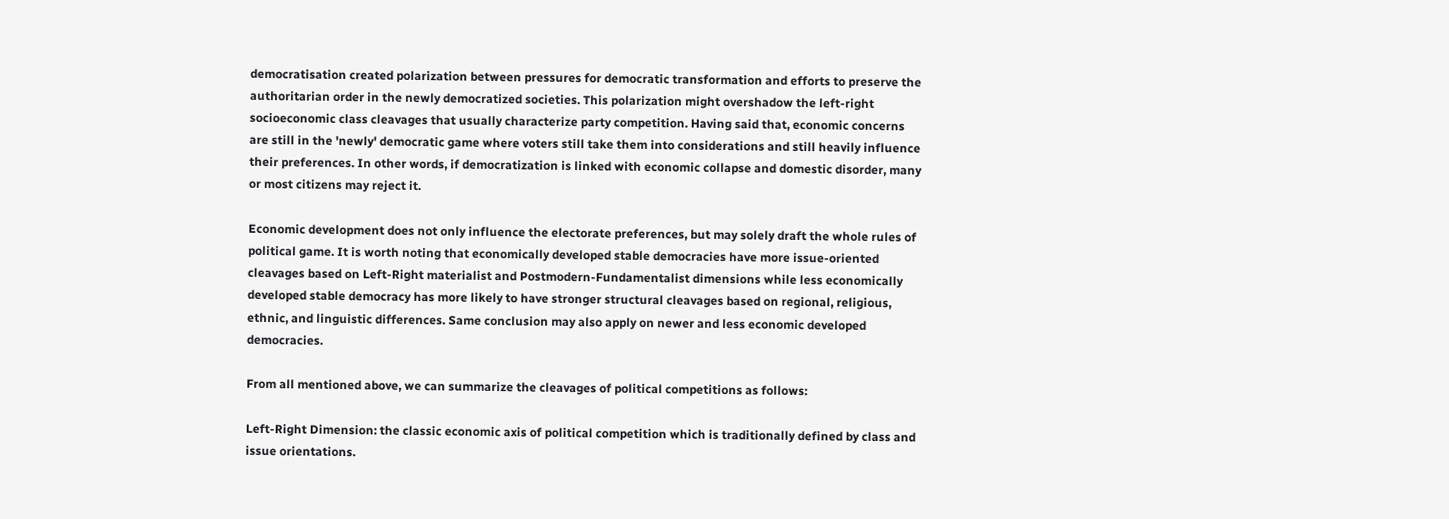democratisation created polarization between pressures for democratic transformation and efforts to preserve the authoritarian order in the newly democratized societies. This polarization might overshadow the left-right socioeconomic class cleavages that usually characterize party competition. Having said that, economic concerns are still in the 'newly' democratic game where voters still take them into considerations and still heavily influence their preferences. In other words, if democratization is linked with economic collapse and domestic disorder, many or most citizens may reject it.

Economic development does not only influence the electorate preferences, but may solely draft the whole rules of political game. It is worth noting that economically developed stable democracies have more issue-oriented cleavages based on Left-Right materialist and Postmodern-Fundamentalist dimensions while less economically developed stable democracy has more likely to have stronger structural cleavages based on regional, religious, ethnic, and linguistic differences. Same conclusion may also apply on newer and less economic developed democracies.

From all mentioned above, we can summarize the cleavages of political competitions as follows:

Left-Right Dimension: the classic economic axis of political competition which is traditionally defined by class and issue orientations.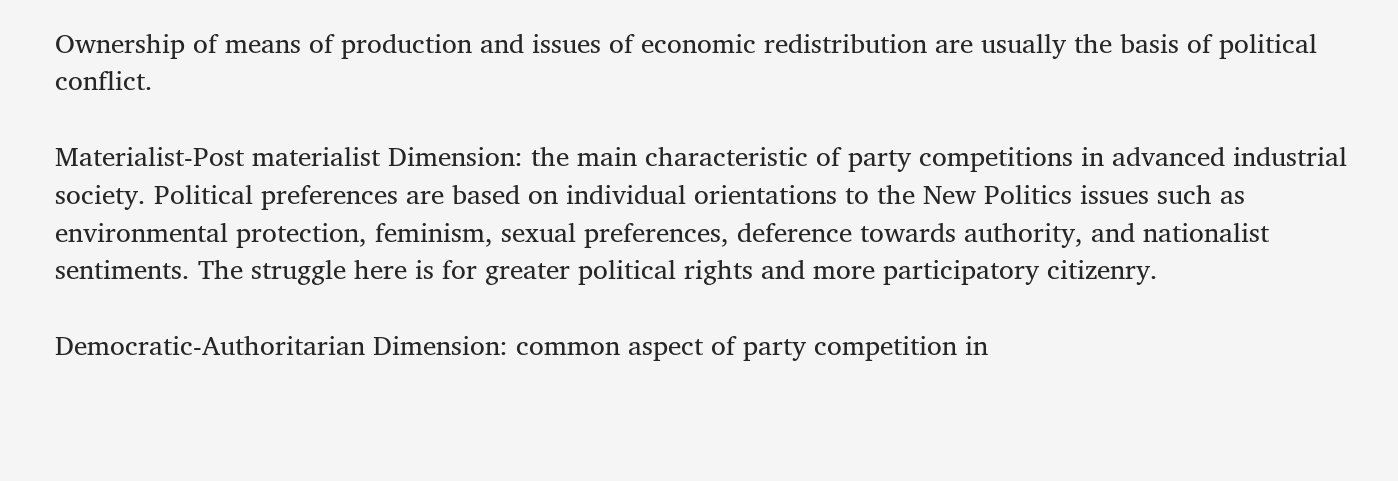Ownership of means of production and issues of economic redistribution are usually the basis of political conflict.

Materialist-Post materialist Dimension: the main characteristic of party competitions in advanced industrial society. Political preferences are based on individual orientations to the New Politics issues such as environmental protection, feminism, sexual preferences, deference towards authority, and nationalist sentiments. The struggle here is for greater political rights and more participatory citizenry.

Democratic-Authoritarian Dimension: common aspect of party competition in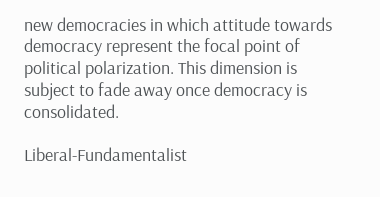new democracies in which attitude towards democracy represent the focal point of political polarization. This dimension is subject to fade away once democracy is consolidated.

Liberal-Fundamentalist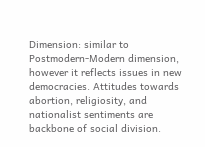Dimension: similar to Postmodern-Modern dimension, however it reflects issues in new democracies. Attitudes towards abortion, religiosity, and nationalist sentiments are backbone of social division.